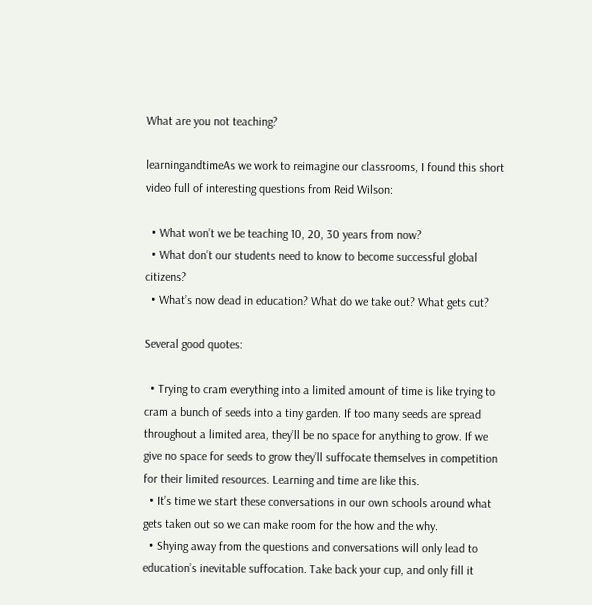What are you not teaching?

learningandtimeAs we work to reimagine our classrooms, I found this short video full of interesting questions from Reid Wilson:

  • What won’t we be teaching 10, 20, 30 years from now?
  • What don’t our students need to know to become successful global citizens?
  • What’s now dead in education? What do we take out? What gets cut?

Several good quotes:

  • Trying to cram everything into a limited amount of time is like trying to cram a bunch of seeds into a tiny garden. If too many seeds are spread throughout a limited area, they’ll be no space for anything to grow. If we give no space for seeds to grow they’ll suffocate themselves in competition for their limited resources. Learning and time are like this.
  • It’s time we start these conversations in our own schools around what gets taken out so we can make room for the how and the why.
  • Shying away from the questions and conversations will only lead to education’s inevitable suffocation. Take back your cup, and only fill it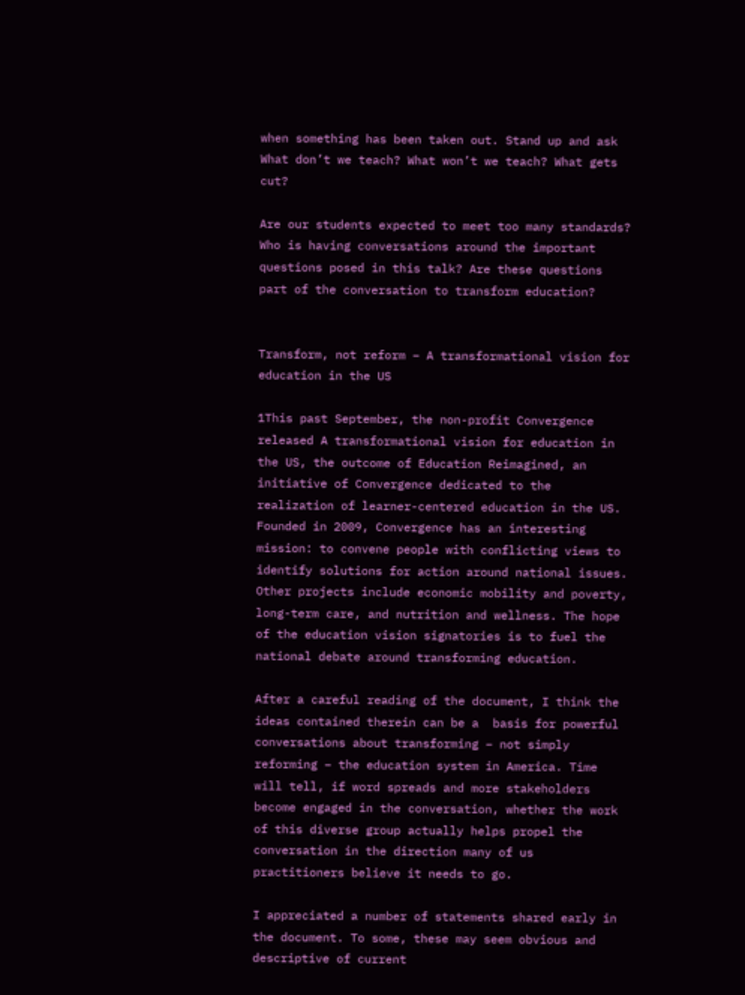when something has been taken out. Stand up and ask What don’t we teach? What won’t we teach? What gets cut?

Are our students expected to meet too many standards? Who is having conversations around the important questions posed in this talk? Are these questions part of the conversation to transform education?


Transform, not reform – A transformational vision for education in the US

1This past September, the non-profit Convergence released A transformational vision for education in the US, the outcome of Education Reimagined, an initiative of Convergence dedicated to the realization of learner-centered education in the US.  Founded in 2009, Convergence has an interesting mission: to convene people with conflicting views to identify solutions for action around national issues. Other projects include economic mobility and poverty, long-term care, and nutrition and wellness. The hope of the education vision signatories is to fuel the national debate around transforming education.

After a careful reading of the document, I think the ideas contained therein can be a  basis for powerful conversations about transforming – not simply reforming – the education system in America. Time will tell, if word spreads and more stakeholders become engaged in the conversation, whether the work of this diverse group actually helps propel the conversation in the direction many of us practitioners believe it needs to go.

I appreciated a number of statements shared early in the document. To some, these may seem obvious and descriptive of current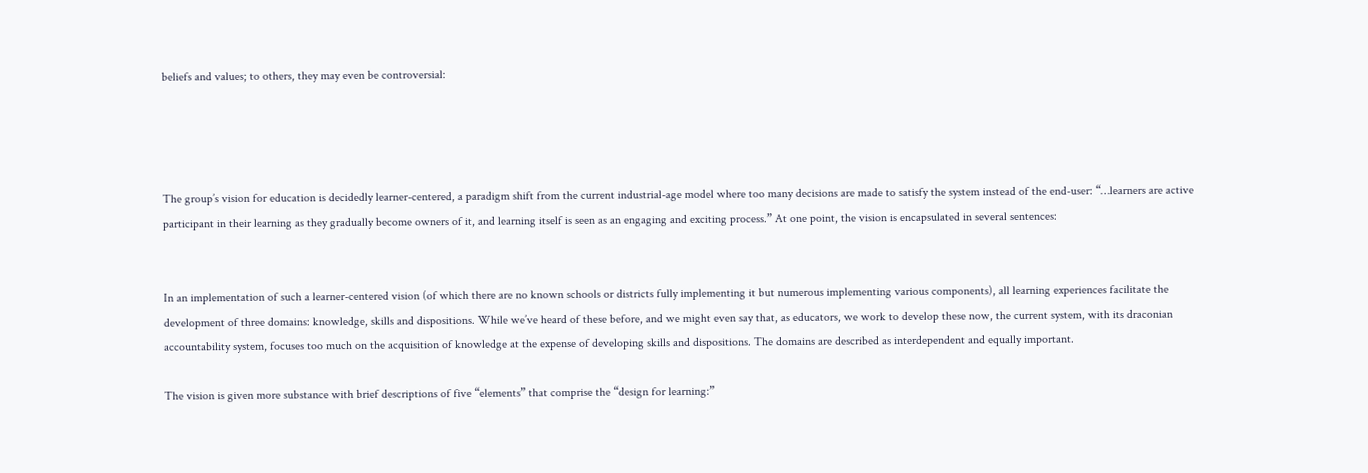beliefs and values; to others, they may even be controversial:




The group’s vision for education is decidedly learner-centered, a paradigm shift from the current industrial-age model where too many decisions are made to satisfy the system instead of the end-user: “…learners are active participant in their learning as they gradually become owners of it, and learning itself is seen as an engaging and exciting process.” At one point, the vision is encapsulated in several sentences:


In an implementation of such a learner-centered vision (of which there are no known schools or districts fully implementing it but numerous implementing various components), all learning experiences facilitate the development of three domains: knowledge, skills and dispositions. While we’ve heard of these before, and we might even say that, as educators, we work to develop these now, the current system, with its draconian accountability system, focuses too much on the acquisition of knowledge at the expense of developing skills and dispositions. The domains are described as interdependent and equally important.

The vision is given more substance with brief descriptions of five “elements” that comprise the “design for learning:”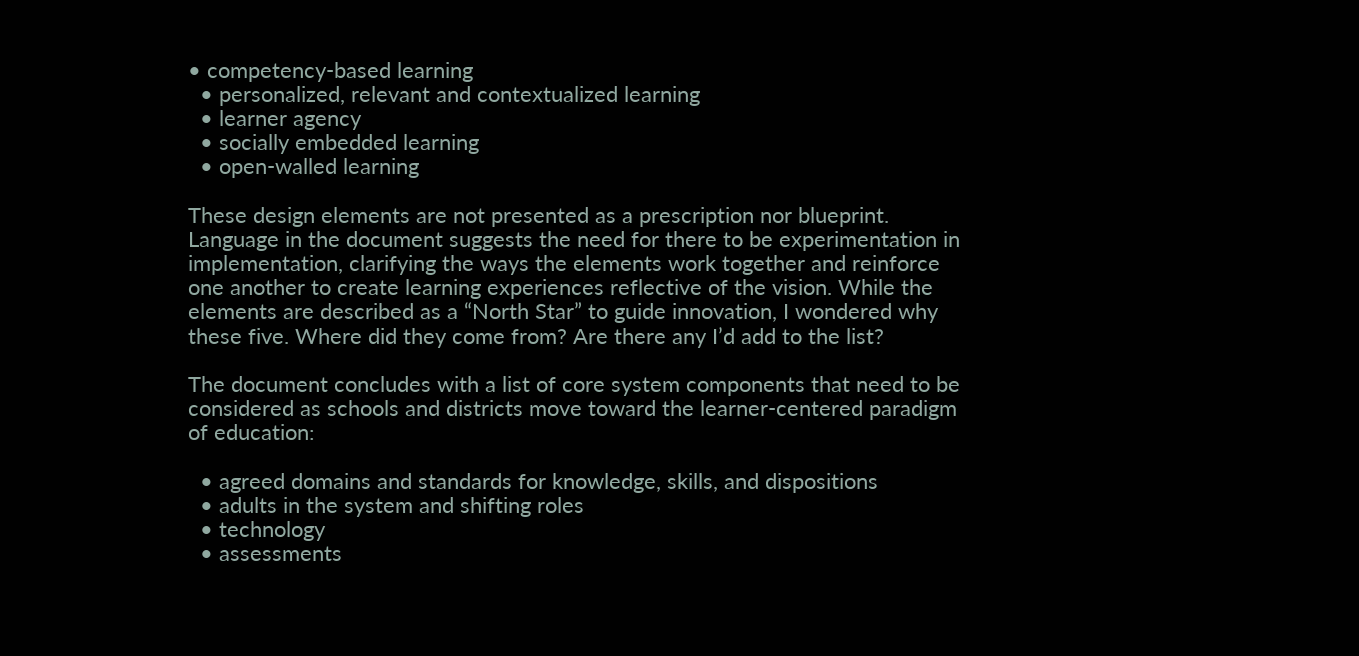• competency-based learning
  • personalized, relevant and contextualized learning
  • learner agency
  • socially embedded learning
  • open-walled learning

These design elements are not presented as a prescription nor blueprint. Language in the document suggests the need for there to be experimentation in implementation, clarifying the ways the elements work together and reinforce one another to create learning experiences reflective of the vision. While the elements are described as a “North Star” to guide innovation, I wondered why these five. Where did they come from? Are there any I’d add to the list?

The document concludes with a list of core system components that need to be considered as schools and districts move toward the learner-centered paradigm of education:

  • agreed domains and standards for knowledge, skills, and dispositions
  • adults in the system and shifting roles
  • technology
  • assessments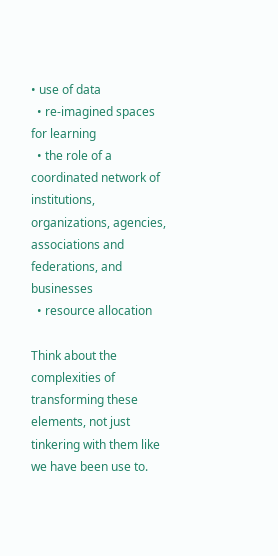• use of data
  • re-imagined spaces for learning
  • the role of a coordinated network of institutions, organizations, agencies, associations and federations, and businesses
  • resource allocation

Think about the complexities of transforming these elements, not just tinkering with them like we have been use to.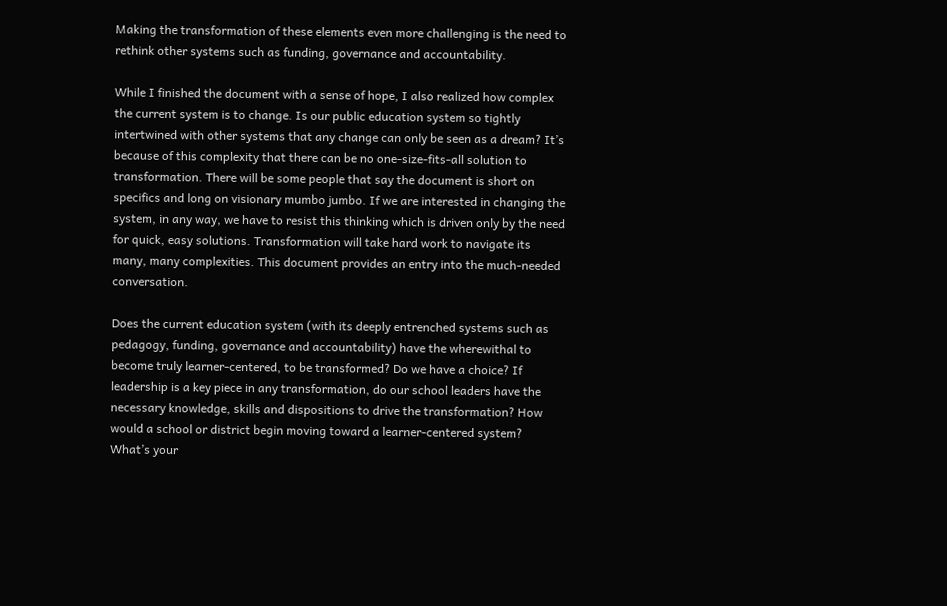Making the transformation of these elements even more challenging is the need to rethink other systems such as funding, governance and accountability.

While I finished the document with a sense of hope, I also realized how complex the current system is to change. Is our public education system so tightly intertwined with other systems that any change can only be seen as a dream? It’s because of this complexity that there can be no one-size-fits-all solution to transformation. There will be some people that say the document is short on specifics and long on visionary mumbo jumbo. If we are interested in changing the system, in any way, we have to resist this thinking which is driven only by the need for quick, easy solutions. Transformation will take hard work to navigate its many, many complexities. This document provides an entry into the much-needed conversation.

Does the current education system (with its deeply entrenched systems such as pedagogy, funding, governance and accountability) have the wherewithal to become truly learner-centered, to be transformed? Do we have a choice? If leadership is a key piece in any transformation, do our school leaders have the necessary knowledge, skills and dispositions to drive the transformation? How would a school or district begin moving toward a learner-centered system? What’s your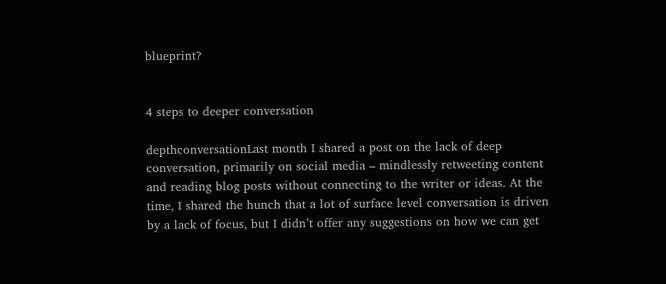blueprint?


4 steps to deeper conversation

depthconversationLast month I shared a post on the lack of deep conversation, primarily on social media – mindlessly retweeting content and reading blog posts without connecting to the writer or ideas. At the time, I shared the hunch that a lot of surface level conversation is driven by a lack of focus, but I didn’t offer any suggestions on how we can get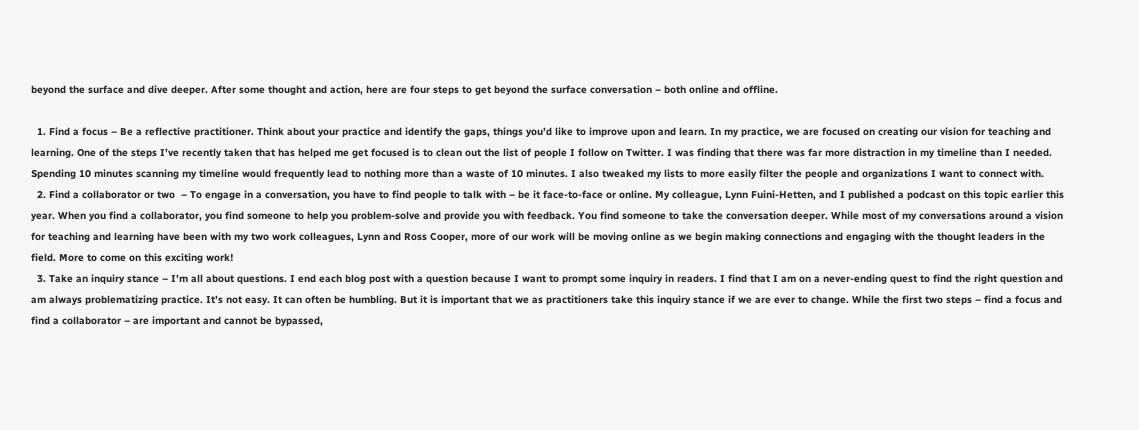beyond the surface and dive deeper. After some thought and action, here are four steps to get beyond the surface conversation – both online and offline.

  1. Find a focus – Be a reflective practitioner. Think about your practice and identify the gaps, things you’d like to improve upon and learn. In my practice, we are focused on creating our vision for teaching and learning. One of the steps I’ve recently taken that has helped me get focused is to clean out the list of people I follow on Twitter. I was finding that there was far more distraction in my timeline than I needed. Spending 10 minutes scanning my timeline would frequently lead to nothing more than a waste of 10 minutes. I also tweaked my lists to more easily filter the people and organizations I want to connect with.
  2. Find a collaborator or two  – To engage in a conversation, you have to find people to talk with – be it face-to-face or online. My colleague, Lynn Fuini-Hetten, and I published a podcast on this topic earlier this year. When you find a collaborator, you find someone to help you problem-solve and provide you with feedback. You find someone to take the conversation deeper. While most of my conversations around a vision for teaching and learning have been with my two work colleagues, Lynn and Ross Cooper, more of our work will be moving online as we begin making connections and engaging with the thought leaders in the field. More to come on this exciting work!
  3. Take an inquiry stance – I’m all about questions. I end each blog post with a question because I want to prompt some inquiry in readers. I find that I am on a never-ending quest to find the right question and am always problematizing practice. It’s not easy. It can often be humbling. But it is important that we as practitioners take this inquiry stance if we are ever to change. While the first two steps – find a focus and find a collaborator – are important and cannot be bypassed,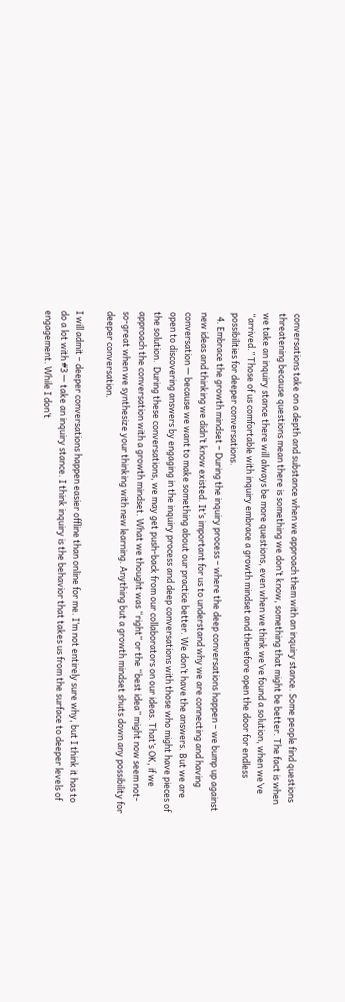conversations take on a depth and substance when we approach them with an inquiry stance. Some people find questions threatening because questions mean there is something we don’t know, something that might be better. The fact is when we take an inquiry stance there will always be more questions, even when we think we’ve found a solution, when we’ve “arrived.” Those of us comfortable with inquiry embrace a growth mindset and therefore open the door for endless possibilities for deeper conversations.
  4. Embrace the growth mindset – During the inquiry process – where the deep conversations happen – we bump up against new ideas and thinking we didn’t know existed. It’s important for us to understand why we are connecting and having conversation — because we want to make something about our practice better. We don’t have the answers. But we are open to discovering answers by engaging in the inquiry process and deep conversations with those who might have pieces of the solution.  During these conversations, we may get push-back from our collaborators on our ideas. That’s OK, if we approach the conversation with a growth mindset. What we thought was “right” or the “best idea” might now seem not-so-great when we synthesize your thinking with new learning. Anything but a growth mindset shuts down any possibility for deeper conversation.

I will admit – deeper conversations happen easier offline than online for me. I’m not entirely sure why, but I think it has to do a lot with #3 — take an inquiry stance. I think inquiry is the behavior that takes us from the surface to deeper levels of engagement. While I don’t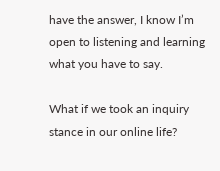have the answer, I know I’m open to listening and learning what you have to say.

What if we took an inquiry stance in our online life?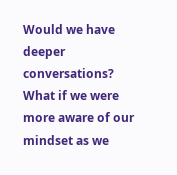Would we have deeper conversations? What if we were more aware of our mindset as we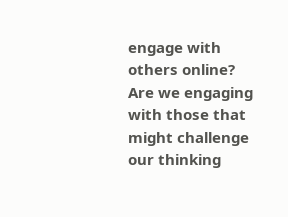engage with others online? Are we engaging with those that might challenge our thinking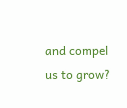and compel us to grow?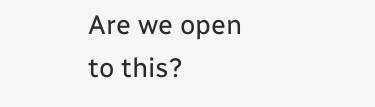Are we open to this?